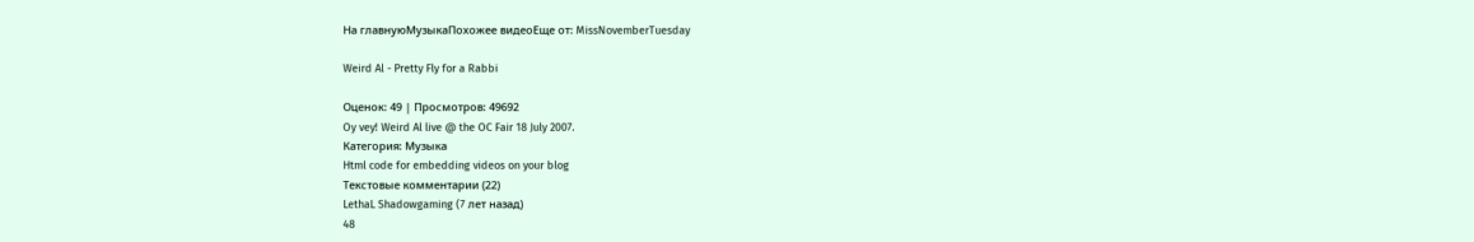На главнуюМузыкаПохожее видеоЕще от: MissNovemberTuesday

Weird Al - Pretty Fly for a Rabbi

Оценок: 49 | Просмотров: 49692
Oy vey! Weird Al live @ the OC Fair 18 July 2007.
Категория: Музыка
Html code for embedding videos on your blog
Текстовые комментарии (22)
LethaL Shadowgaming (7 лет назад)
48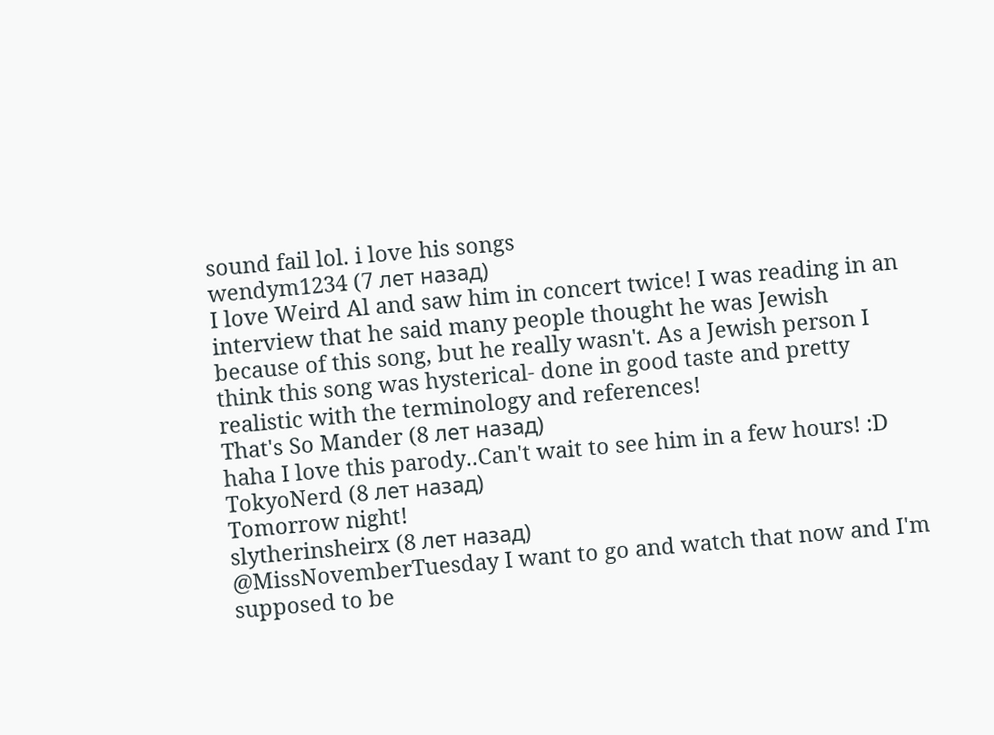sound fail lol. i love his songs
wendym1234 (7 лет назад)
I love Weird Al and saw him in concert twice! I was reading in an interview that he said many people thought he was Jewish because of this song, but he really wasn't. As a Jewish person I think this song was hysterical- done in good taste and pretty realistic with the terminology and references!
That's So Mander (8 лет назад)
haha I love this parody..Can't wait to see him in a few hours! :D
TokyoNerd (8 лет назад)
Tomorrow night!
slytherinsheirx (8 лет назад)
@MissNovemberTuesday I want to go and watch that now and I'm supposed to be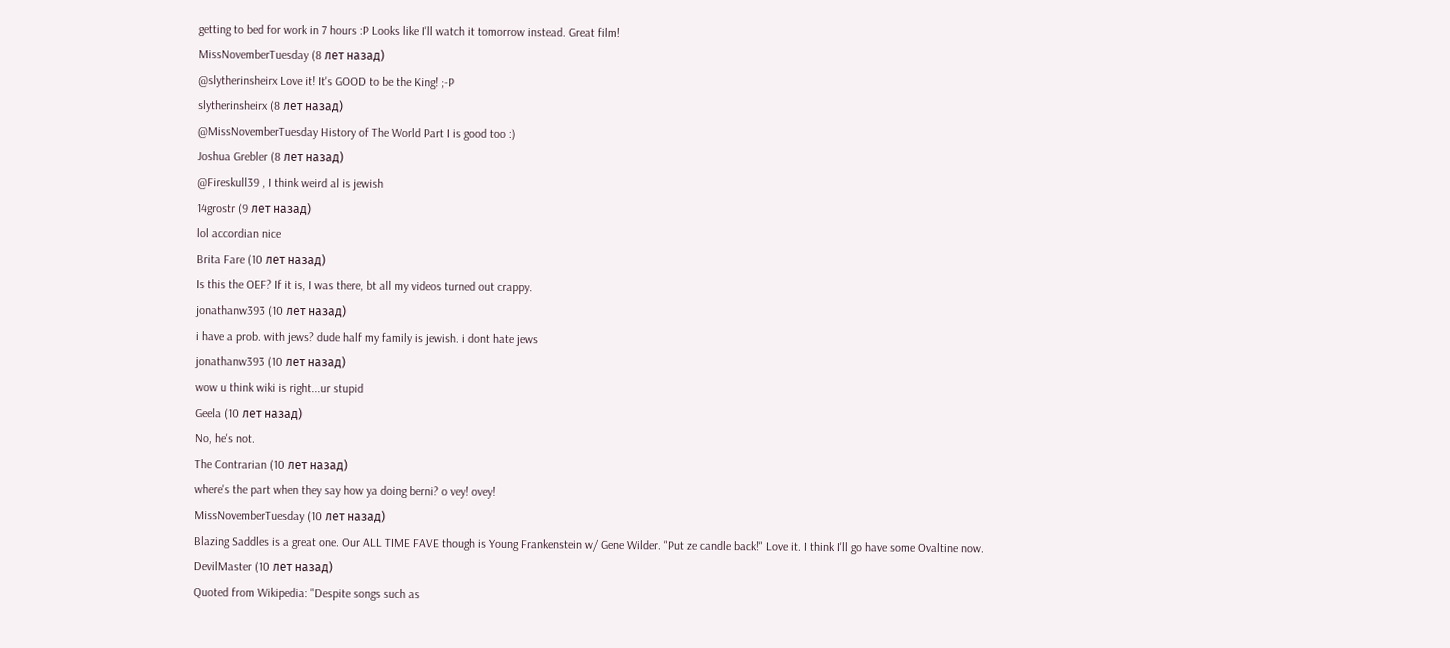getting to bed for work in 7 hours :P Looks like I'll watch it tomorrow instead. Great film!
MissNovemberTuesday (8 лет назад)
@slytherinsheirx Love it! It's GOOD to be the King! ;-P
slytherinsheirx (8 лет назад)
@MissNovemberTuesday History of The World Part I is good too :)
Joshua Grebler (8 лет назад)
@Fireskull39 , I think weird al is jewish
14grostr (9 лет назад)
lol accordian nice
Brita Fare (10 лет назад)
Is this the OEF? If it is, I was there, bt all my videos turned out crappy.
jonathanw393 (10 лет назад)
i have a prob. with jews? dude half my family is jewish. i dont hate jews
jonathanw393 (10 лет назад)
wow u think wiki is right...ur stupid
Geela (10 лет назад)
No, he's not.
The Contrarian (10 лет назад)
where's the part when they say how ya doing berni? o vey! ovey!
MissNovemberTuesday (10 лет назад)
Blazing Saddles is a great one. Our ALL TIME FAVE though is Young Frankenstein w/ Gene Wilder. "Put ze candle back!" Love it. I think I'll go have some Ovaltine now.
DevilMaster (10 лет назад)
Quoted from Wikipedia: "Despite songs such as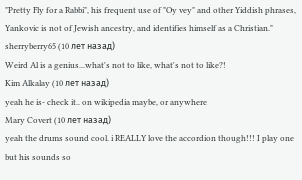"Pretty Fly for a Rabbi", his frequent use of "Oy vey" and other Yiddish phrases, Yankovic is not of Jewish ancestry, and identifies himself as a Christian."
sherryberry65 (10 лет назад)
Weird Al is a genius...what's not to like, what's not to like?!
Kim Alkalay (10 лет назад)
yeah he is- check it.. on wikipedia maybe, or anywhere
Mary Covert (10 лет назад)
yeah the drums sound cool. i REALLY love the accordion though!!! I play one but his sounds so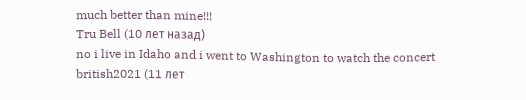much better than mine!!!
Tru Bell (10 лет назад)
no i live in Idaho and i went to Washington to watch the concert
british2021 (11 лет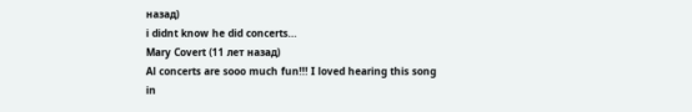назад)
i didnt know he did concerts...
Mary Covert (11 лет назад)
Al concerts are sooo much fun!!! I loved hearing this song in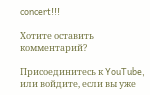concert!!!

Хотите оставить комментарий?

Присоединитесь к YouTube, или войдите, если вы уже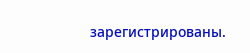зарегистрированы.